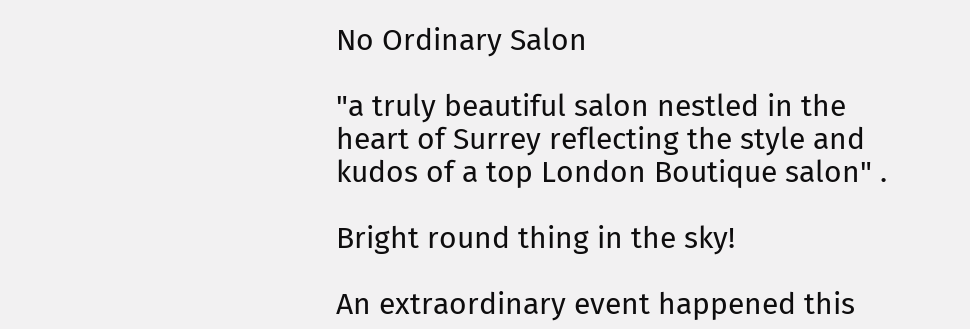No Ordinary Salon

"a truly beautiful salon nestled in the heart of Surrey reflecting the style and kudos of a top London Boutique salon" .

Bright round thing in the sky!

An extraordinary event happened this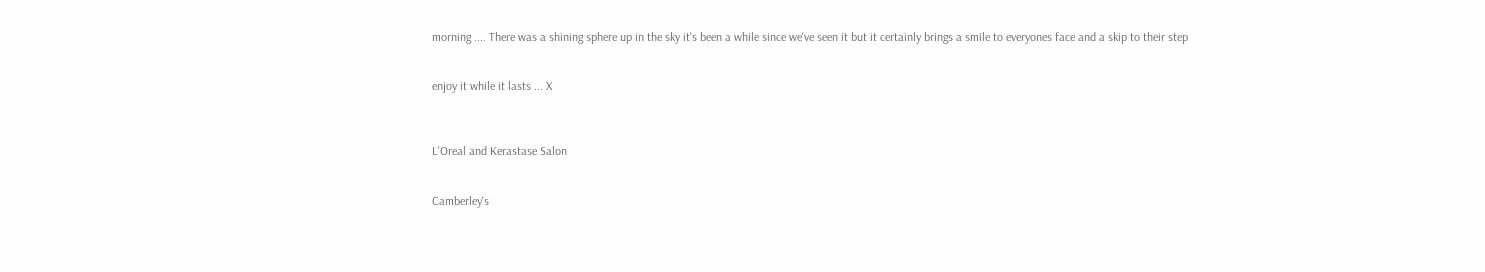morning .... There was a shining sphere up in the sky it's been a while since we've seen it but it certainly brings a smile to everyones face and a skip to their step


enjoy it while it lasts ... X



L'Oreal and Kerastase Salon


Camberley's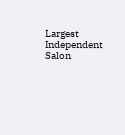Largest Independent Salon